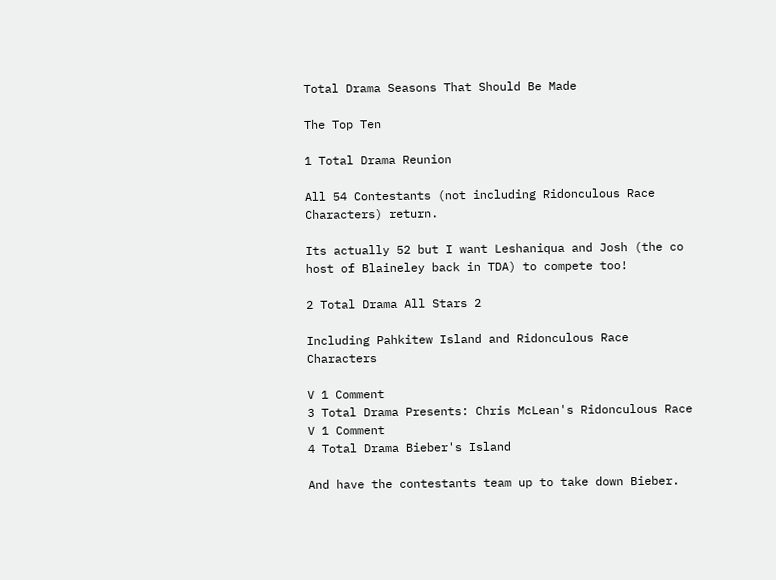Total Drama Seasons That Should Be Made

The Top Ten

1 Total Drama Reunion

All 54 Contestants (not including Ridonculous Race Characters) return.

Its actually 52 but I want Leshaniqua and Josh (the co host of Blaineley back in TDA) to compete too!

2 Total Drama All Stars 2

Including Pahkitew Island and Ridonculous Race Characters

V 1 Comment
3 Total Drama Presents: Chris McLean's Ridonculous Race V 1 Comment
4 Total Drama Bieber's Island

And have the contestants team up to take down Bieber.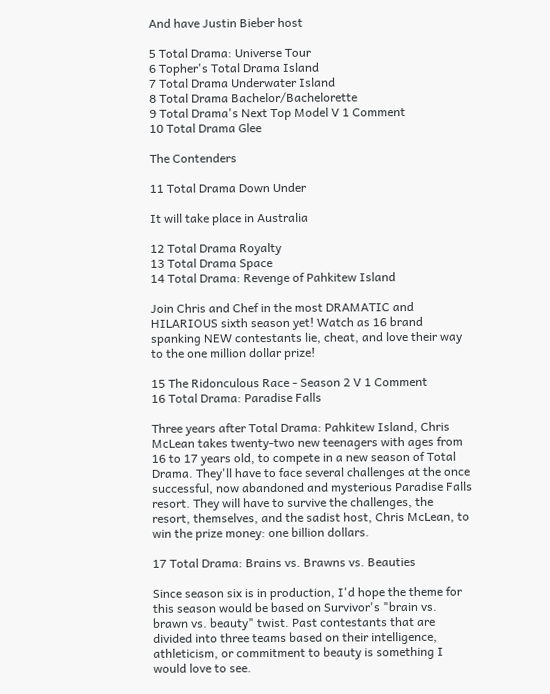And have Justin Bieber host

5 Total Drama: Universe Tour
6 Topher's Total Drama Island
7 Total Drama Underwater Island
8 Total Drama Bachelor/Bachelorette
9 Total Drama's Next Top Model V 1 Comment
10 Total Drama Glee

The Contenders

11 Total Drama Down Under

It will take place in Australia

12 Total Drama Royalty
13 Total Drama Space
14 Total Drama: Revenge of Pahkitew Island

Join Chris and Chef in the most DRAMATIC and HILARIOUS sixth season yet! Watch as 16 brand spanking NEW contestants lie, cheat, and love their way to the one million dollar prize!

15 The Ridonculous Race - Season 2 V 1 Comment
16 Total Drama: Paradise Falls

Three years after Total Drama: Pahkitew Island, Chris McLean takes twenty-two new teenagers with ages from 16 to 17 years old, to compete in a new season of Total Drama. They'll have to face several challenges at the once successful, now abandoned and mysterious Paradise Falls resort. They will have to survive the challenges, the resort, themselves, and the sadist host, Chris McLean, to win the prize money: one billion dollars.

17 Total Drama: Brains vs. Brawns vs. Beauties

Since season six is in production, I'd hope the theme for this season would be based on Survivor's "brain vs. brawn vs. beauty" twist. Past contestants that are divided into three teams based on their intelligence, athleticism, or commitment to beauty is something I would love to see.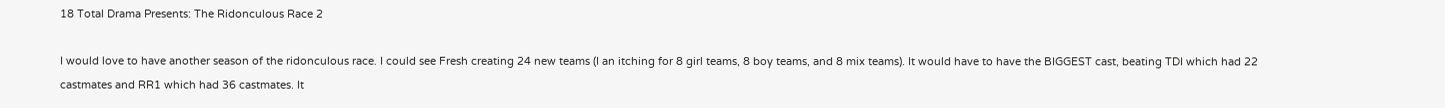18 Total Drama Presents: The Ridonculous Race 2

I would love to have another season of the ridonculous race. I could see Fresh creating 24 new teams (I an itching for 8 girl teams, 8 boy teams, and 8 mix teams). It would have to have the BIGGEST cast, beating TDI which had 22 castmates and RR1 which had 36 castmates. It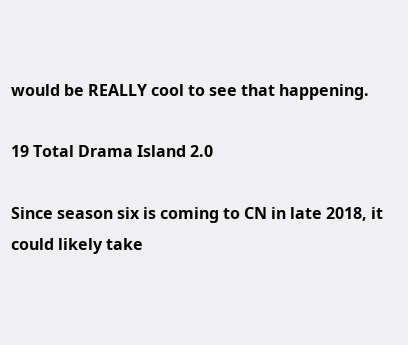would be REALLY cool to see that happening.

19 Total Drama Island 2.0

Since season six is coming to CN in late 2018, it could likely take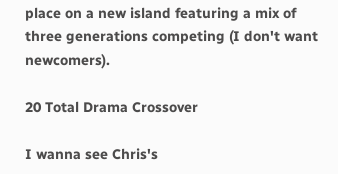place on a new island featuring a mix of three generations competing (I don't want newcomers).

20 Total Drama Crossover

I wanna see Chris's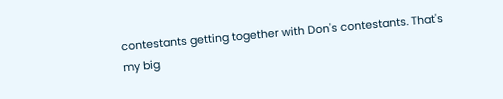contestants getting together with Don's contestants. That's my big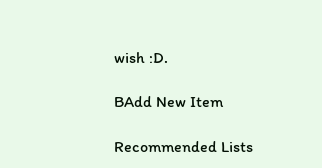wish :D.

BAdd New Item

Recommended Lists